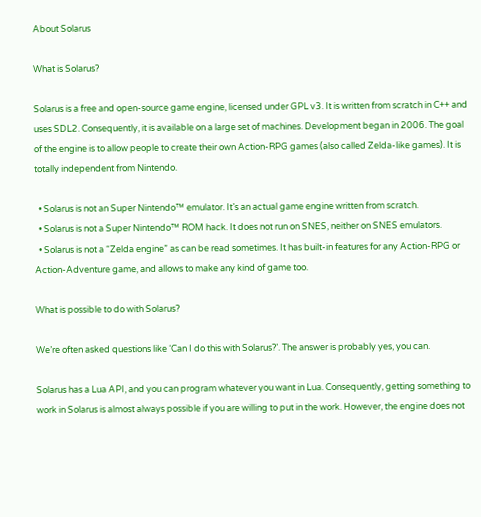About Solarus

What is Solarus?

Solarus is a free and open-source game engine, licensed under GPL v3. It is written from scratch in C++ and uses SDL2. Consequently, it is available on a large set of machines. Development began in 2006. The goal of the engine is to allow people to create their own Action-RPG games (also called Zelda-like games). It is totally independent from Nintendo.

  • Solarus is not an Super Nintendo™ emulator. It’s an actual game engine written from scratch.
  • Solarus is not a Super Nintendo™ ROM hack. It does not run on SNES, neither on SNES emulators.
  • Solarus is not a “Zelda engine” as can be read sometimes. It has built-in features for any Action-RPG or Action-Adventure game, and allows to make any kind of game too.

What is possible to do with Solarus?

We’re often asked questions like ‘Can I do this with Solarus?’. The answer is probably yes, you can.

Solarus has a Lua API, and you can program whatever you want in Lua. Consequently, getting something to work in Solarus is almost always possible if you are willing to put in the work. However, the engine does not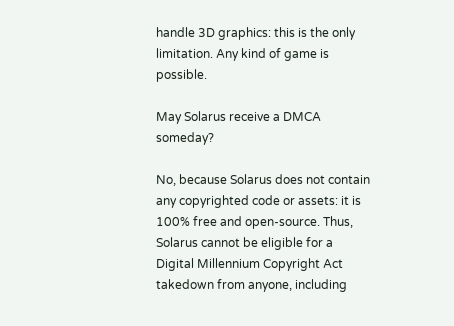handle 3D graphics: this is the only limitation. Any kind of game is possible.

May Solarus receive a DMCA someday?

No, because Solarus does not contain any copyrighted code or assets: it is 100% free and open-source. Thus, Solarus cannot be eligible for a Digital Millennium Copyright Act takedown from anyone, including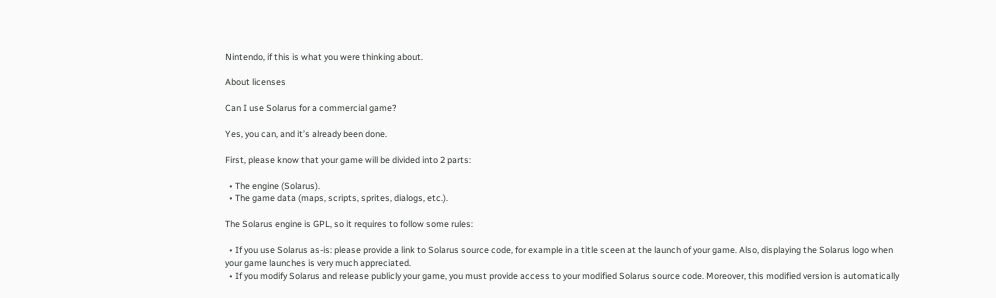Nintendo, if this is what you were thinking about.

About licenses

Can I use Solarus for a commercial game?

Yes, you can, and it’s already been done.

First, please know that your game will be divided into 2 parts:

  • The engine (Solarus).
  • The game data (maps, scripts, sprites, dialogs, etc.).

The Solarus engine is GPL, so it requires to follow some rules:

  • If you use Solarus as-is: please provide a link to Solarus source code, for example in a title sceen at the launch of your game. Also, displaying the Solarus logo when your game launches is very much appreciated.
  • If you modify Solarus and release publicly your game, you must provide access to your modified Solarus source code. Moreover, this modified version is automatically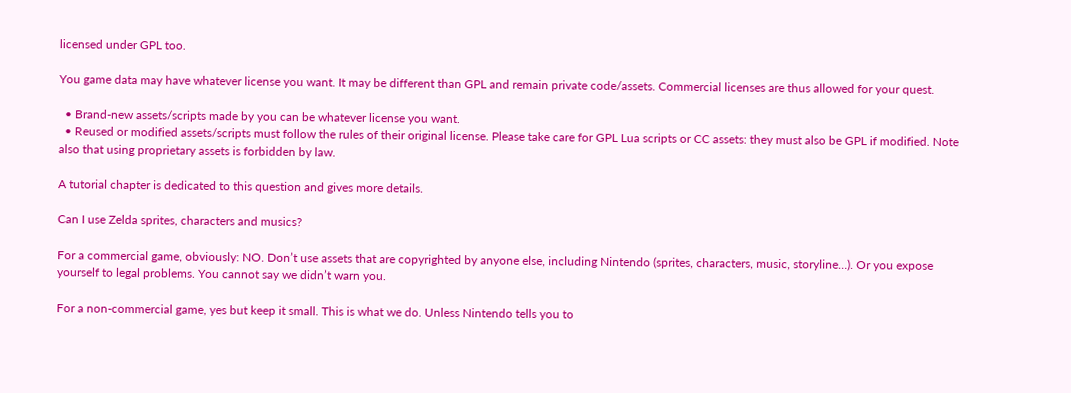licensed under GPL too.

You game data may have whatever license you want. It may be different than GPL and remain private code/assets. Commercial licenses are thus allowed for your quest.

  • Brand-new assets/scripts made by you can be whatever license you want.
  • Reused or modified assets/scripts must follow the rules of their original license. Please take care for GPL Lua scripts or CC assets: they must also be GPL if modified. Note also that using proprietary assets is forbidden by law.

A tutorial chapter is dedicated to this question and gives more details.

Can I use Zelda sprites, characters and musics?

For a commercial game, obviously: NO. Don’t use assets that are copyrighted by anyone else, including Nintendo (sprites, characters, music, storyline…). Or you expose yourself to legal problems. You cannot say we didn’t warn you.

For a non-commercial game, yes but keep it small. This is what we do. Unless Nintendo tells you to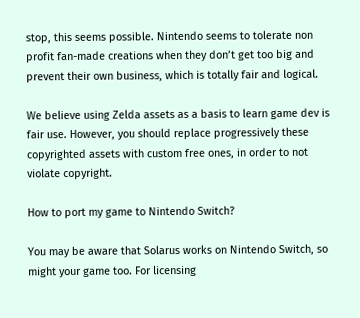stop, this seems possible. Nintendo seems to tolerate non profit fan-made creations when they don’t get too big and prevent their own business, which is totally fair and logical.

We believe using Zelda assets as a basis to learn game dev is fair use. However, you should replace progressively these copyrighted assets with custom free ones, in order to not violate copyright.

How to port my game to Nintendo Switch?

You may be aware that Solarus works on Nintendo Switch, so might your game too. For licensing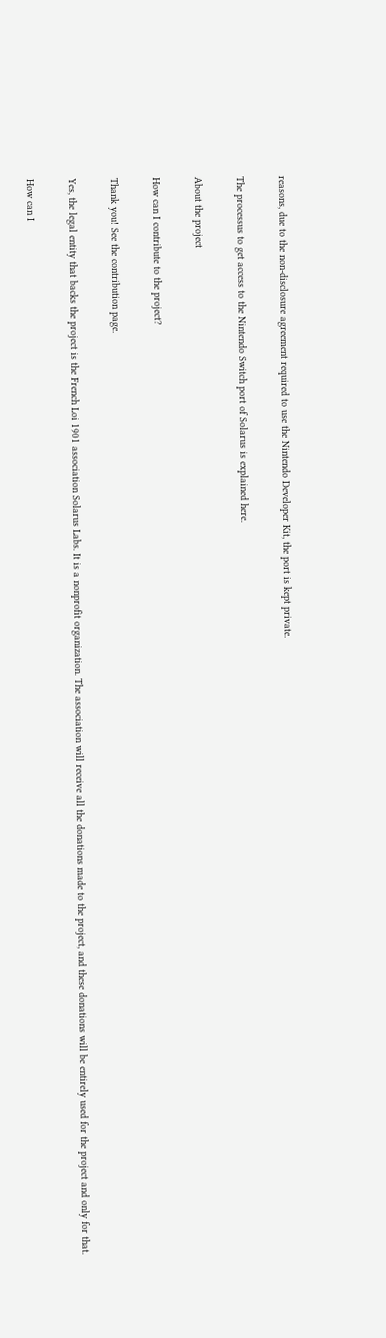reasons, due to the non-disclosure agreement required to use the Nintendo Developer Kit, the port is kept private.

The processus to get access to the Nintendo Switch port of Solarus is explained here.

About the project

How can I contribute to the project?

Thank you! See the contribution page.

Yes, the legal entity that backs the project is the French Loi 1901 association Solarus Labs. It is a nonprofit organization. The association will receive all the donations made to the project, and these donations will be entirely used for the project and only for that.

How can I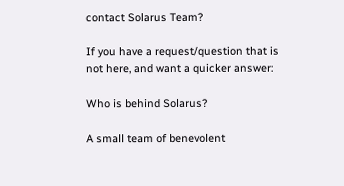contact Solarus Team?

If you have a request/question that is not here, and want a quicker answer:

Who is behind Solarus?

A small team of benevolent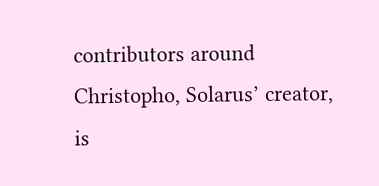contributors around Christopho, Solarus’ creator, is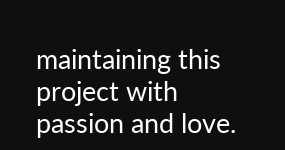maintaining this project with passion and love.